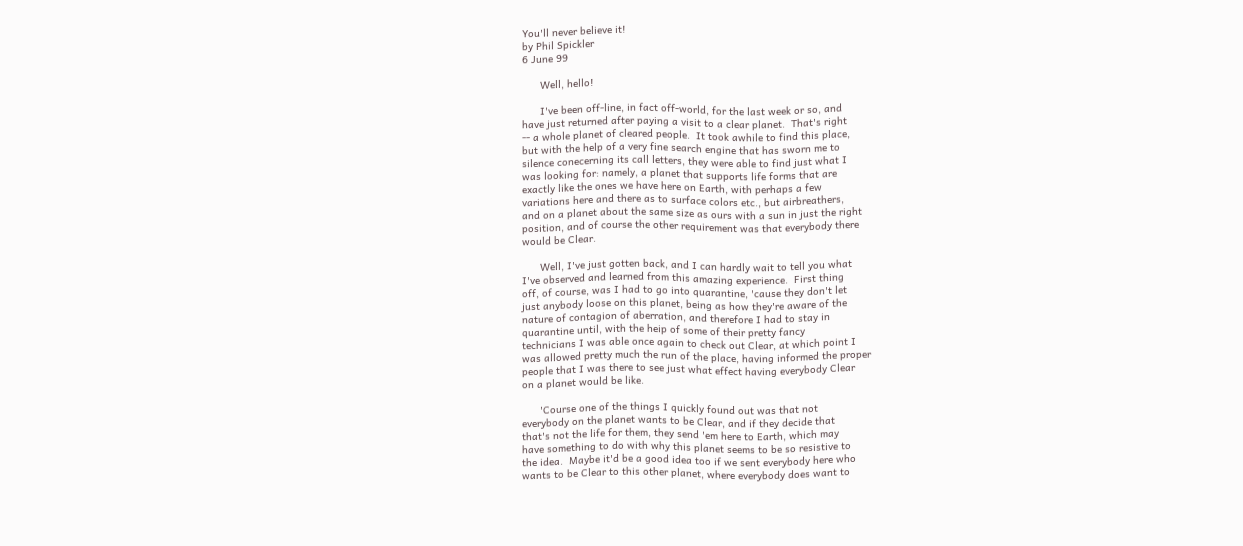You'll never believe it!
by Phil Spickler
6 June 99

      Well, hello!

      I've been off-line, in fact off-world, for the last week or so, and
have just returned after paying a visit to a clear planet.  That's right
-- a whole planet of cleared people.  It took awhile to find this place,
but with the help of a very fine search engine that has sworn me to
silence conecerning its call letters, they were able to find just what I
was looking for: namely, a planet that supports life forms that are
exactly like the ones we have here on Earth, with perhaps a few
variations here and there as to surface colors etc., but airbreathers,
and on a planet about the same size as ours with a sun in just the right
position, and of course the other requirement was that everybody there
would be Clear.

      Well, I've just gotten back, and I can hardly wait to tell you what
I've observed and learned from this amazing experience.  First thing
off, of course, was I had to go into quarantine, 'cause they don't let
just anybody loose on this planet, being as how they're aware of the
nature of contagion of aberration, and therefore I had to stay in
quarantine until, with the heip of some of their pretty fancy
technicians I was able once again to check out Clear, at which point I
was allowed pretty much the run of the place, having informed the proper
people that I was there to see just what effect having everybody Clear
on a planet would be like.

      'Course one of the things I quickly found out was that not
everybody on the planet wants to be Clear, and if they decide that
that's not the life for them, they send 'em here to Earth, which may
have something to do with why this planet seems to be so resistive to
the idea.  Maybe it'd be a good idea too if we sent everybody here who
wants to be Clear to this other planet, where everybody does want to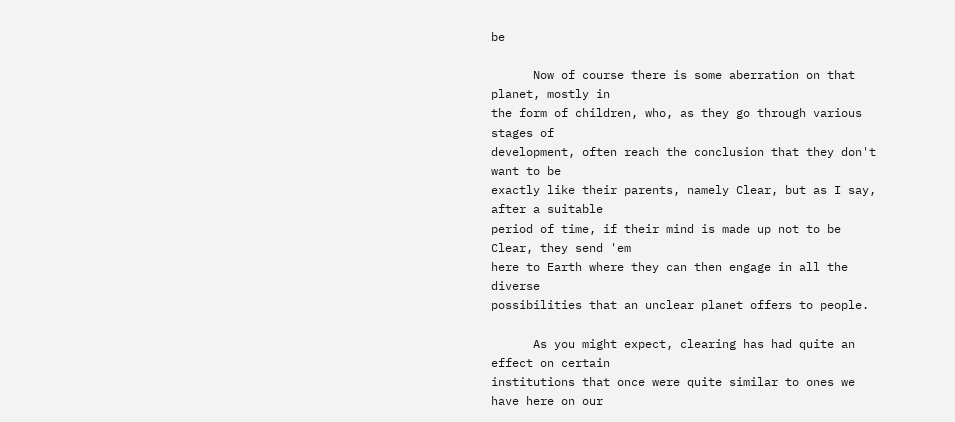be

      Now of course there is some aberration on that planet, mostly in
the form of children, who, as they go through various stages of
development, often reach the conclusion that they don't want to be
exactly like their parents, namely Clear, but as I say, after a suitable
period of time, if their mind is made up not to be Clear, they send 'em
here to Earth where they can then engage in all the diverse
possibilities that an unclear planet offers to people.

      As you might expect, clearing has had quite an effect on certain
institutions that once were quite similar to ones we have here on our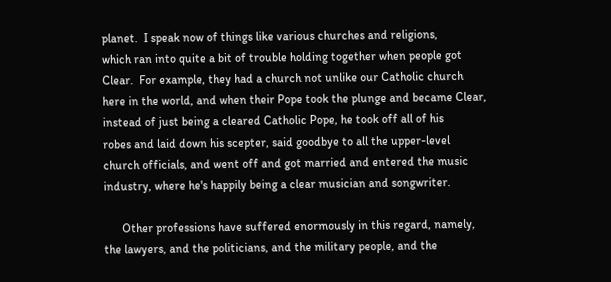planet.  I speak now of things like various churches and religions,
which ran into quite a bit of trouble holding together when people got
Clear.  For example, they had a church not unlike our Catholic church
here in the world, and when their Pope took the plunge and became Clear,
instead of just being a cleared Catholic Pope, he took off all of his
robes and laid down his scepter, said goodbye to all the upper-level
church officials, and went off and got married and entered the music
industry, where he's happily being a clear musician and songwriter.

      Other professions have suffered enormously in this regard, namely,
the lawyers, and the politicians, and the military people, and the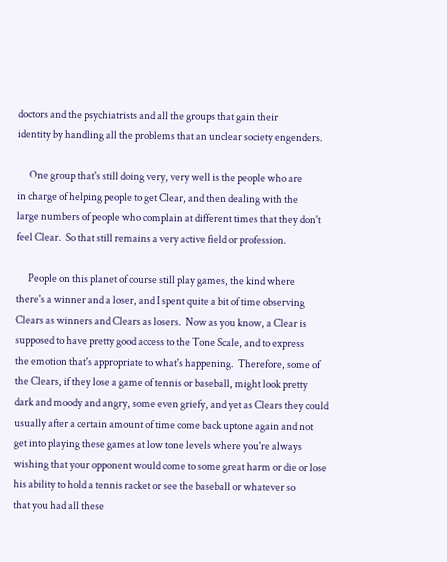doctors and the psychiatrists and all the groups that gain their
identity by handling all the problems that an unclear society engenders.

      One group that's still doing very, very well is the people who are
in charge of helping people to get Clear, and then dealing with the
large numbers of people who complain at different times that they don't
feel Clear.  So that still remains a very active field or profession.

      People on this planet of course still play games, the kind where
there's a winner and a loser, and I spent quite a bit of time observing
Clears as winners and Clears as losers.  Now as you know, a Clear is
supposed to have pretty good access to the Tone Scale, and to express
the emotion that's appropriate to what's happening.  Therefore, some of
the Clears, if they lose a game of tennis or baseball, might look pretty
dark and moody and angry, some even griefy, and yet as Clears they could
usually after a certain amount of time come back uptone again and not
get into playing these games at low tone levels where you're always
wishing that your opponent would come to some great harm or die or lose
his ability to hold a tennis racket or see the baseball or whatever so
that you had all these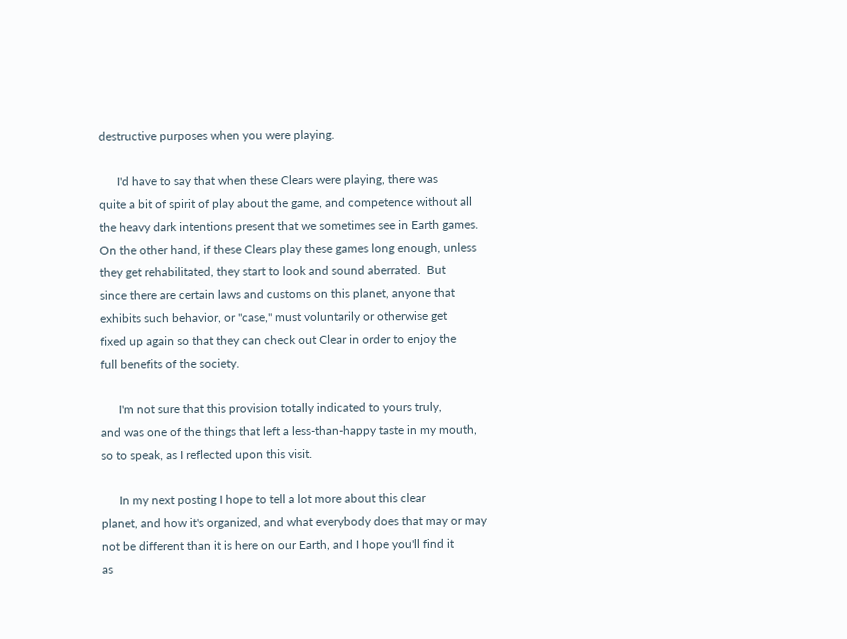destructive purposes when you were playing.

      I'd have to say that when these Clears were playing, there was
quite a bit of spirit of play about the game, and competence without all
the heavy dark intentions present that we sometimes see in Earth games.
On the other hand, if these Clears play these games long enough, unless
they get rehabilitated, they start to look and sound aberrated.  But
since there are certain laws and customs on this planet, anyone that
exhibits such behavior, or "case," must voluntarily or otherwise get
fixed up again so that they can check out Clear in order to enjoy the
full benefits of the society.

      I'm not sure that this provision totally indicated to yours truly,
and was one of the things that left a less-than-happy taste in my mouth,
so to speak, as I reflected upon this visit.

      In my next posting I hope to tell a lot more about this clear
planet, and how it's organized, and what everybody does that may or may
not be different than it is here on our Earth, and I hope you'll find it
as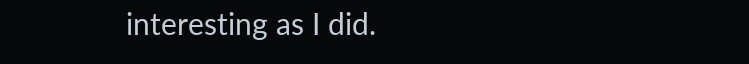interesting as I did.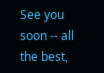See you soon -- all the best,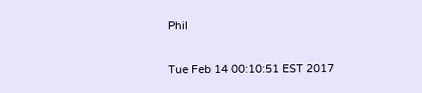Phil

Tue Feb 14 00:10:51 EST 2017